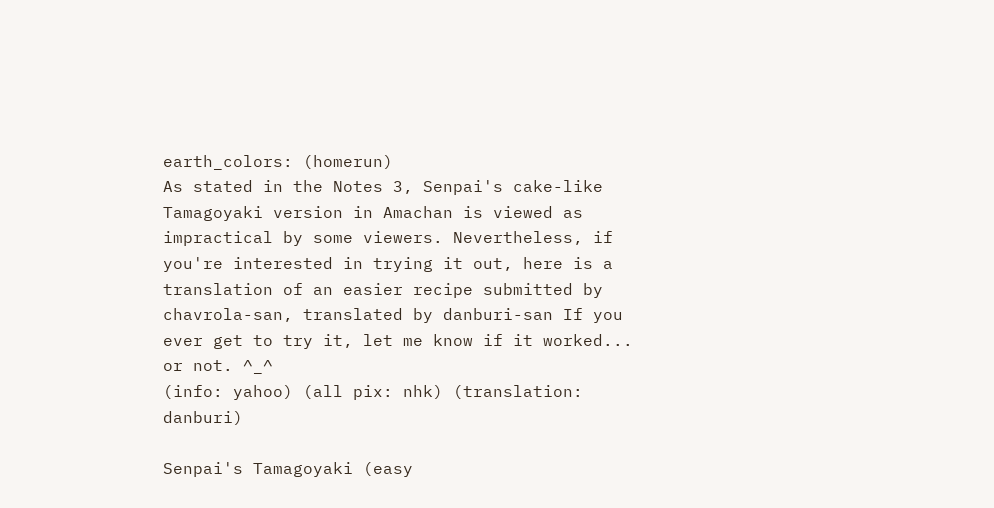earth_colors: (homerun)
As stated in the Notes 3, Senpai's cake-like Tamagoyaki version in Amachan is viewed as impractical by some viewers. Nevertheless, if you're interested in trying it out, here is a translation of an easier recipe submitted by chavrola-san, translated by danburi-san If you ever get to try it, let me know if it worked... or not. ^_^
(info: yahoo) (all pix: nhk) (translation: danburi)

Senpai's Tamagoyaki (easy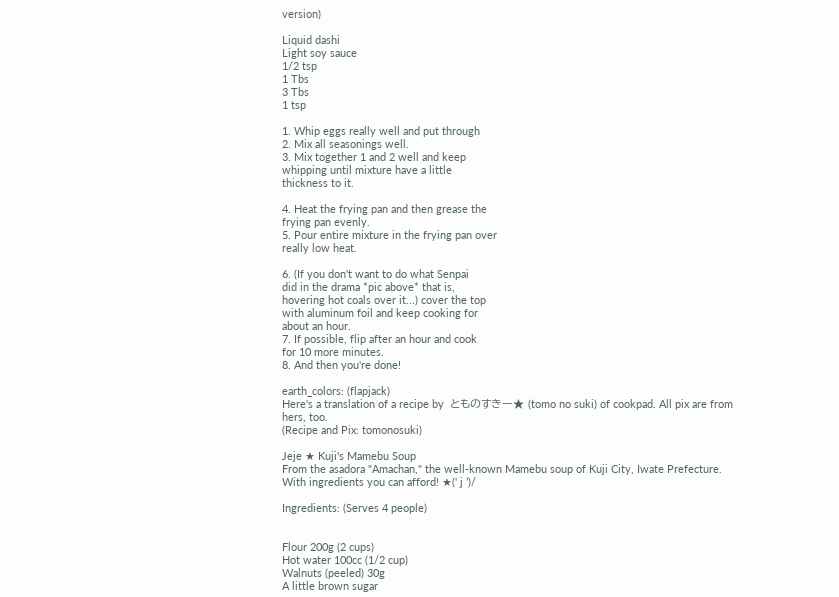version)

Liquid dashi
Light soy sauce
1/2 tsp
1 Tbs
3 Tbs
1 tsp

1. Whip eggs really well and put through
2. Mix all seasonings well.
3. Mix together 1 and 2 well and keep
whipping until mixture have a little
thickness to it.

4. Heat the frying pan and then grease the
frying pan evenly.
5. Pour entire mixture in the frying pan over
really low heat.

6. (If you don't want to do what Senpai
did in the drama *pic above* that is,
hovering hot coals over it...) cover the top
with aluminum foil and keep cooking for
about an hour.
7. If possible, flip after an hour and cook
for 10 more minutes.
8. And then you're done!

earth_colors: (flapjack)
Here's a translation of a recipe by  とものすきー★ (tomo no suki) of cookpad. All pix are from hers, too.
(Recipe and Pix: tomonosuki)

Jeje ★ Kuji's Mamebu Soup
From the asadora "Amachan," the well-known Mamebu soup of Kuji City, Iwate Prefecture.
With ingredients you can afford! ★(‘ j ’)/

Ingredients: (Serves 4 people)


Flour 200g (2 cups)
Hot water 100cc (1/2 cup)
Walnuts (peeled) 30g
A little brown sugar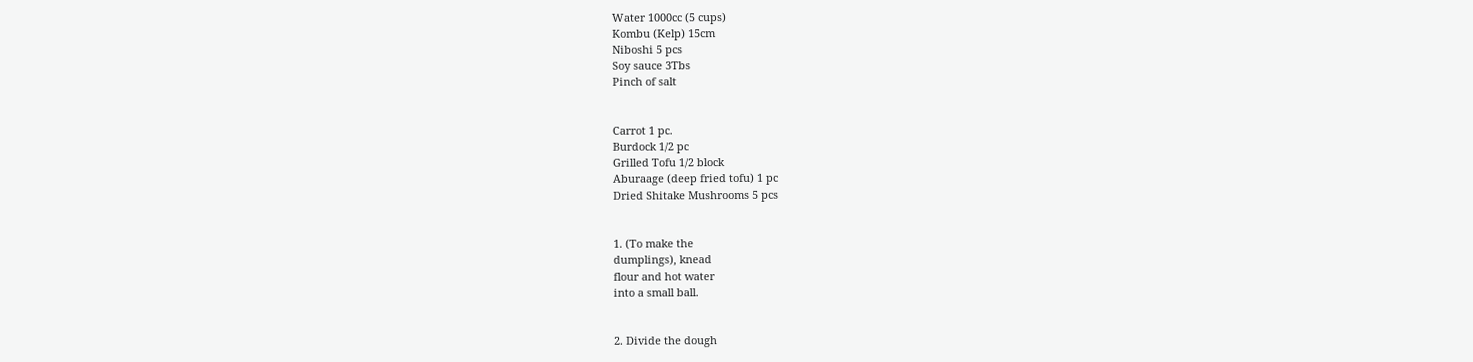Water 1000cc (5 cups)
Kombu (Kelp) 15cm
Niboshi 5 pcs
Soy sauce 3Tbs
Pinch of salt


Carrot 1 pc.
Burdock 1/2 pc
Grilled Tofu 1/2 block
Aburaage (deep fried tofu) 1 pc
Dried Shitake Mushrooms 5 pcs


1. (To make the
dumplings), knead
flour and hot water
into a small ball.


2. Divide the dough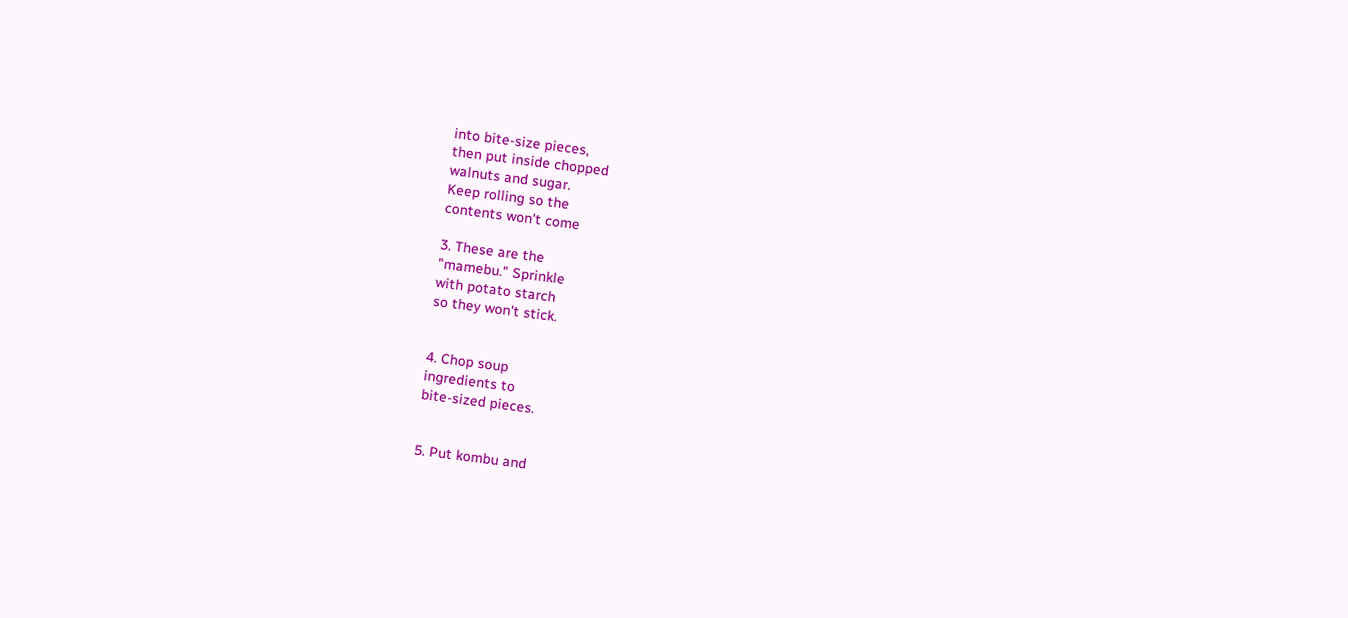into bite-size pieces,
then put inside chopped
walnuts and sugar.
Keep rolling so the
contents won't come

3. These are the
"mamebu." Sprinkle
with potato starch
so they won't stick.


4. Chop soup
ingredients to
bite-sized pieces.


5. Put kombu and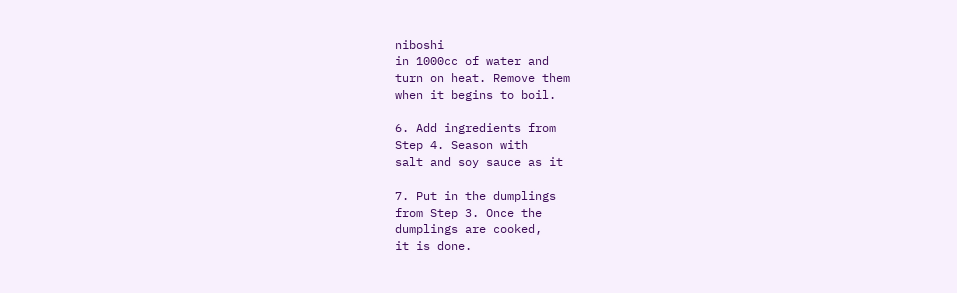niboshi
in 1000cc of water and
turn on heat. Remove them
when it begins to boil.

6. Add ingredients from
Step 4. Season with
salt and soy sauce as it

7. Put in the dumplings
from Step 3. Once the
dumplings are cooked,
it is done.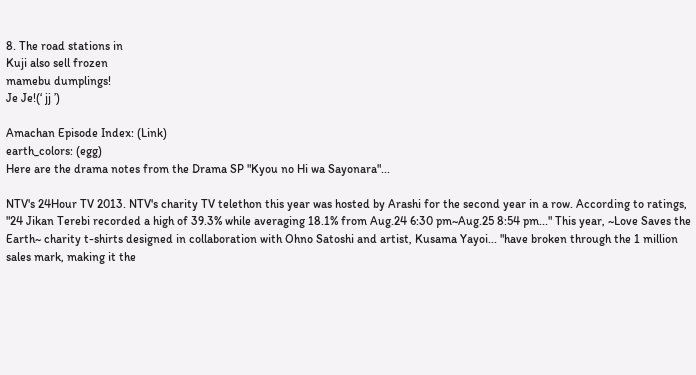8. The road stations in
Kuji also sell frozen
mamebu dumplings!
Je Je!(‘ jj ’)

Amachan Episode Index: (Link)
earth_colors: (egg)
Here are the drama notes from the Drama SP "Kyou no Hi wa Sayonara"...

NTV's 24Hour TV 2013. NTV's charity TV telethon this year was hosted by Arashi for the second year in a row. According to ratings, "24 Jikan Terebi recorded a high of 39.3% while averaging 18.1% from Aug.24 6:30 pm~Aug.25 8:54 pm..." This year, ~Love Saves the Earth~ charity t-shirts designed in collaboration with Ohno Satoshi and artist, Kusama Yayoi... "have broken through the 1 million sales mark, making it the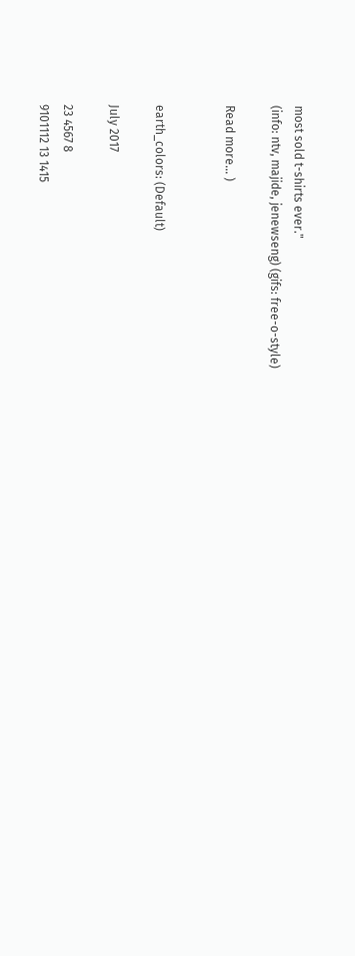most sold t-shirts ever."
(info: ntv, majide, jenewseng) (gifs: free-o-style)

Read more... )


earth_colors: (Default)

July 2017

23 4567 8
9101112 13 1415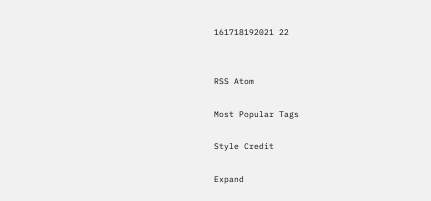161718192021 22


RSS Atom

Most Popular Tags

Style Credit

Expand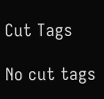Cut Tags

No cut tags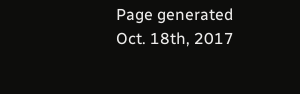Page generated Oct. 18th, 2017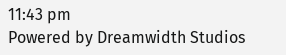11:43 pm
Powered by Dreamwidth Studios